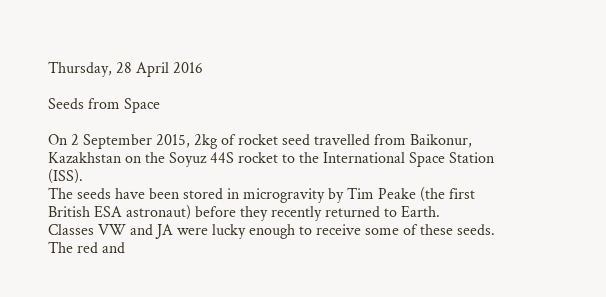Thursday, 28 April 2016

Seeds from Space

On 2 September 2015, 2kg of rocket seed travelled from Baikonur, Kazakhstan on the Soyuz 44S rocket to the International Space Station (ISS).
The seeds have been stored in microgravity by Tim Peake (the first British ESA astronaut) before they recently returned to Earth.
Classes VW and JA were lucky enough to receive some of these seeds.
The red and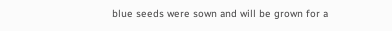blue seeds were sown and will be grown for a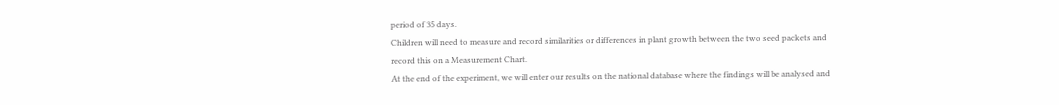period of 35 days.
Children will need to measure and record similarities or differences in plant growth between the two seed packets and record this on a Measurement Chart.
At the end of the experiment, we will enter our results on the national database where the findings will be analysed and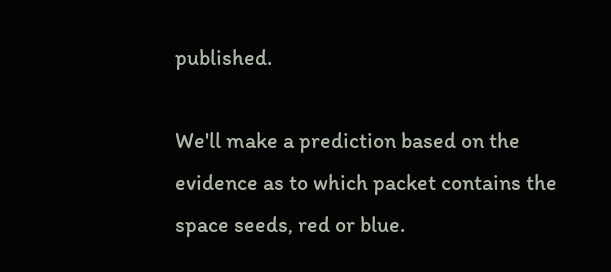published.

We'll make a prediction based on the evidence as to which packet contains the space seeds, red or blue.